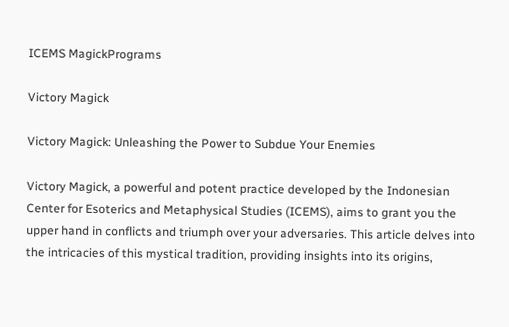ICEMS MagickPrograms

Victory Magick

Victory Magick: Unleashing the Power to Subdue Your Enemies

Victory Magick, a powerful and potent practice developed by the Indonesian Center for Esoterics and Metaphysical Studies (ICEMS), aims to grant you the upper hand in conflicts and triumph over your adversaries. This article delves into the intricacies of this mystical tradition, providing insights into its origins,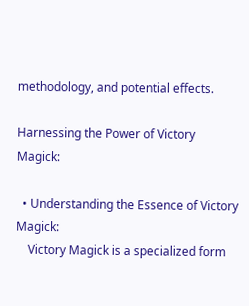methodology, and potential effects.

Harnessing the Power of Victory Magick:

  • Understanding the Essence of Victory Magick:
    Victory Magick is a specialized form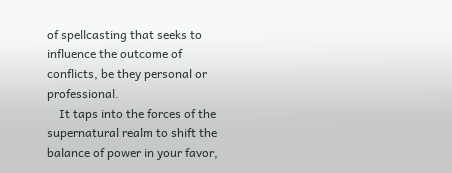of spellcasting that seeks to influence the outcome of conflicts, be they personal or professional.
    It taps into the forces of the supernatural realm to shift the balance of power in your favor,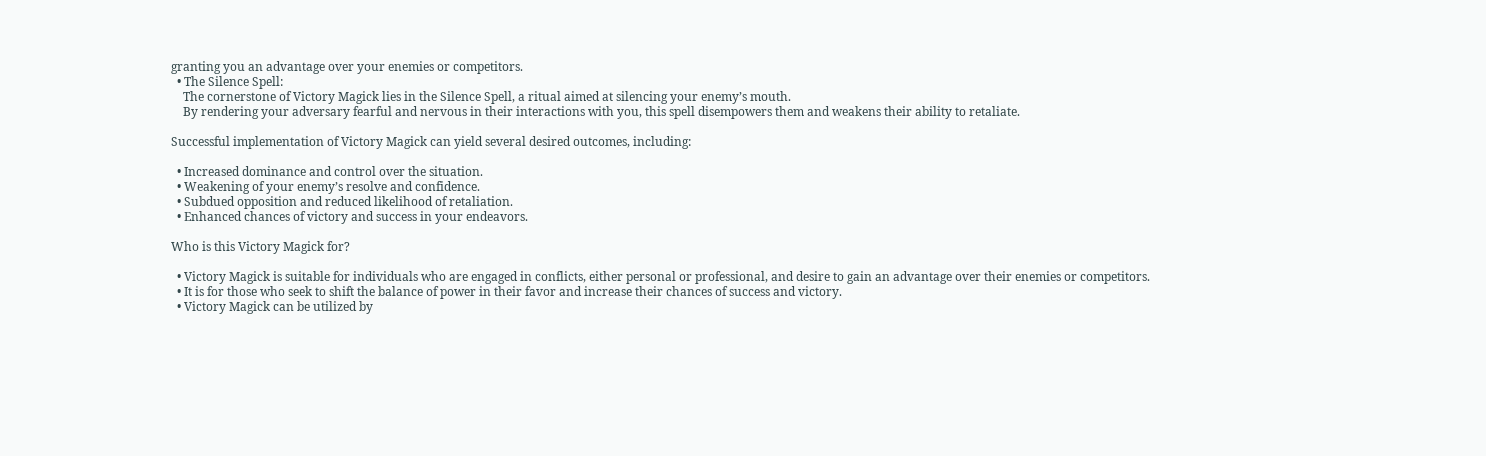granting you an advantage over your enemies or competitors.
  • The Silence Spell:
    The cornerstone of Victory Magick lies in the Silence Spell, a ritual aimed at silencing your enemy’s mouth.
    By rendering your adversary fearful and nervous in their interactions with you, this spell disempowers them and weakens their ability to retaliate.

Successful implementation of Victory Magick can yield several desired outcomes, including:

  • Increased dominance and control over the situation.
  • Weakening of your enemy’s resolve and confidence.
  • Subdued opposition and reduced likelihood of retaliation.
  • Enhanced chances of victory and success in your endeavors.

Who is this Victory Magick for?

  • Victory Magick is suitable for individuals who are engaged in conflicts, either personal or professional, and desire to gain an advantage over their enemies or competitors.
  • It is for those who seek to shift the balance of power in their favor and increase their chances of success and victory.
  • Victory Magick can be utilized by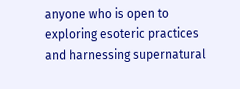anyone who is open to exploring esoteric practices and harnessing supernatural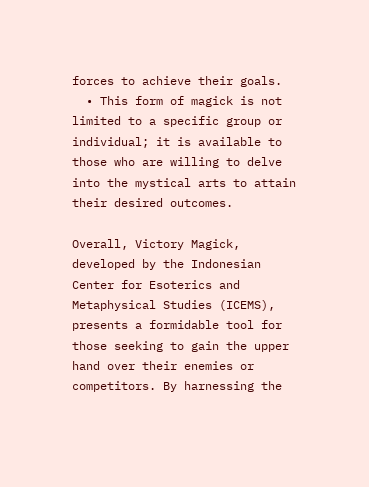forces to achieve their goals.
  • This form of magick is not limited to a specific group or individual; it is available to those who are willing to delve into the mystical arts to attain their desired outcomes.

Overall, Victory Magick, developed by the Indonesian Center for Esoterics and Metaphysical Studies (ICEMS), presents a formidable tool for those seeking to gain the upper hand over their enemies or competitors. By harnessing the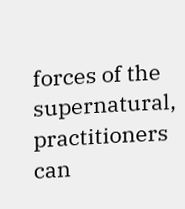forces of the supernatural, practitioners can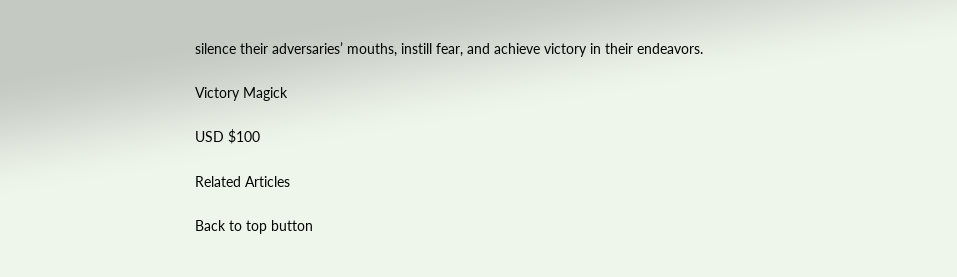silence their adversaries’ mouths, instill fear, and achieve victory in their endeavors.

Victory Magick

USD $100

Related Articles

Back to top button